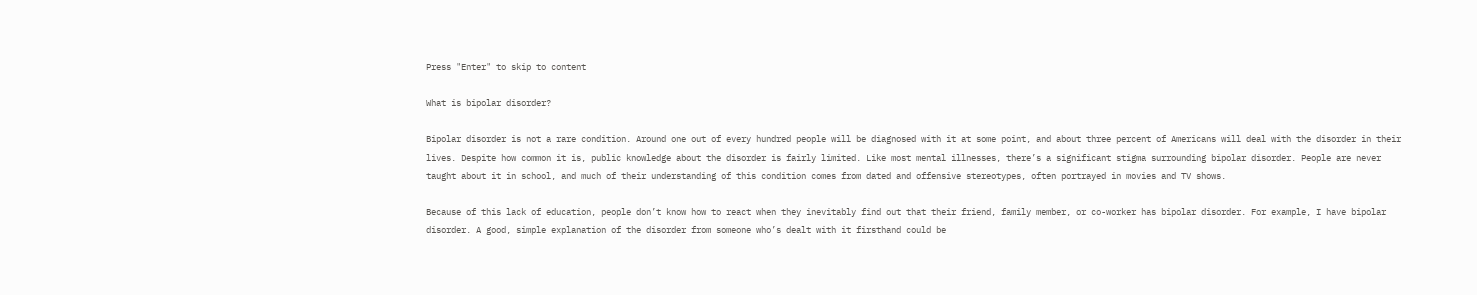Press "Enter" to skip to content

What is bipolar disorder?

Bipolar disorder is not a rare condition. Around one out of every hundred people will be diagnosed with it at some point, and about three percent of Americans will deal with the disorder in their lives. Despite how common it is, public knowledge about the disorder is fairly limited. Like most mental illnesses, there’s a significant stigma surrounding bipolar disorder. People are never taught about it in school, and much of their understanding of this condition comes from dated and offensive stereotypes, often portrayed in movies and TV shows.

Because of this lack of education, people don’t know how to react when they inevitably find out that their friend, family member, or co-worker has bipolar disorder. For example, I have bipolar disorder. A good, simple explanation of the disorder from someone who’s dealt with it firsthand could be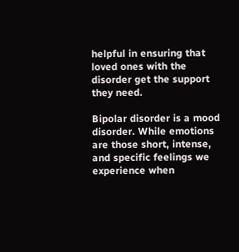helpful in ensuring that loved ones with the disorder get the support they need.

Bipolar disorder is a mood disorder. While emotions are those short, intense, and specific feelings we experience when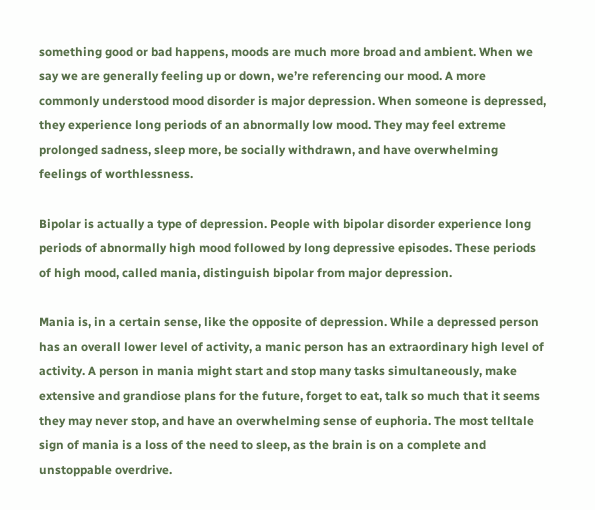something good or bad happens, moods are much more broad and ambient. When we say we are generally feeling up or down, we’re referencing our mood. A more commonly understood mood disorder is major depression. When someone is depressed, they experience long periods of an abnormally low mood. They may feel extreme prolonged sadness, sleep more, be socially withdrawn, and have overwhelming feelings of worthlessness.

Bipolar is actually a type of depression. People with bipolar disorder experience long periods of abnormally high mood followed by long depressive episodes. These periods of high mood, called mania, distinguish bipolar from major depression.

Mania is, in a certain sense, like the opposite of depression. While a depressed person has an overall lower level of activity, a manic person has an extraordinary high level of activity. A person in mania might start and stop many tasks simultaneously, make extensive and grandiose plans for the future, forget to eat, talk so much that it seems they may never stop, and have an overwhelming sense of euphoria. The most telltale sign of mania is a loss of the need to sleep, as the brain is on a complete and unstoppable overdrive.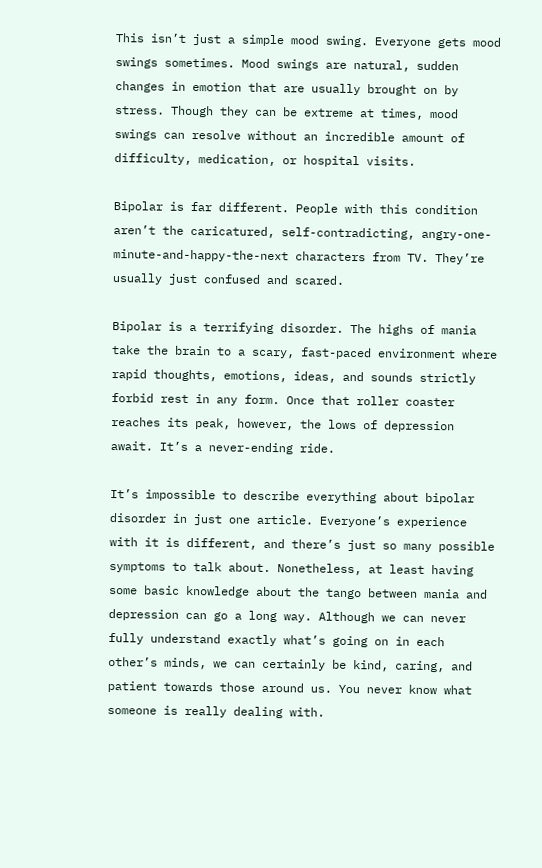This isn’t just a simple mood swing. Everyone gets mood swings sometimes. Mood swings are natural, sudden changes in emotion that are usually brought on by stress. Though they can be extreme at times, mood swings can resolve without an incredible amount of difficulty, medication, or hospital visits.

Bipolar is far different. People with this condition aren’t the caricatured, self-contradicting, angry-one-minute-and-happy-the-next characters from TV. They’re usually just confused and scared.

Bipolar is a terrifying disorder. The highs of mania take the brain to a scary, fast-paced environment where rapid thoughts, emotions, ideas, and sounds strictly forbid rest in any form. Once that roller coaster reaches its peak, however, the lows of depression await. It’s a never-ending ride.

It’s impossible to describe everything about bipolar disorder in just one article. Everyone’s experience with it is different, and there’s just so many possible symptoms to talk about. Nonetheless, at least having some basic knowledge about the tango between mania and depression can go a long way. Although we can never fully understand exactly what’s going on in each other’s minds, we can certainly be kind, caring, and patient towards those around us. You never know what someone is really dealing with.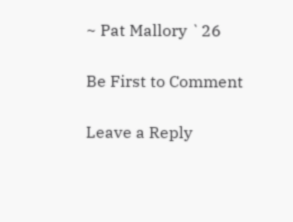~ Pat Mallory `26

Be First to Comment

Leave a Reply